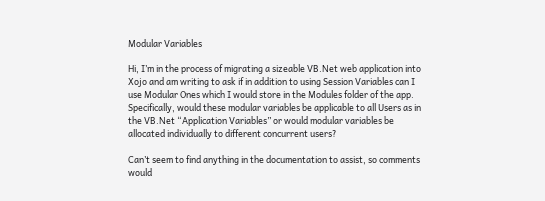Modular Variables

Hi, I’m in the process of migrating a sizeable VB.Net web application into Xojo and am writing to ask if in addition to using Session Variables can I use Modular Ones which I would store in the Modules folder of the app. Specifically, would these modular variables be applicable to all Users as in the VB.Net “Application Variables” or would modular variables be allocated individually to different concurrent users?

Can’t seem to find anything in the documentation to assist, so comments would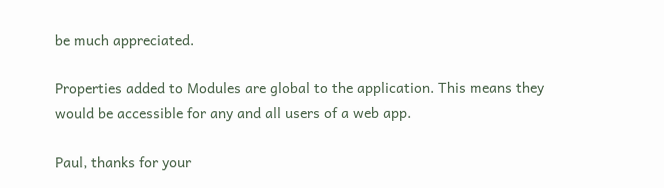be much appreciated.

Properties added to Modules are global to the application. This means they would be accessible for any and all users of a web app.

Paul, thanks for your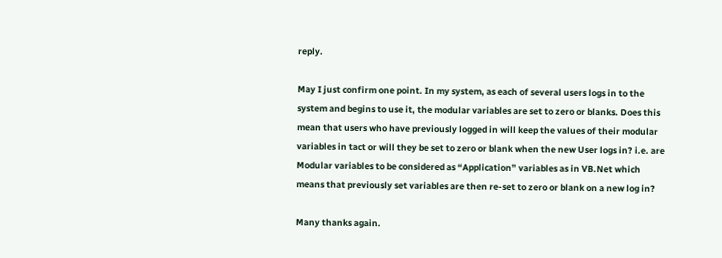reply.

May I just confirm one point. In my system, as each of several users logs in to the system and begins to use it, the modular variables are set to zero or blanks. Does this mean that users who have previously logged in will keep the values of their modular variables in tact or will they be set to zero or blank when the new User logs in? i.e. are Modular variables to be considered as “Application” variables as in VB.Net which means that previously set variables are then re-set to zero or blank on a new log in?

Many thanks again.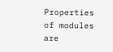Properties of modules are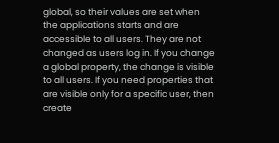global, so their values are set when the applications starts and are accessible to all users. They are not changed as users log in. If you change a global property, the change is visible to all users. If you need properties that are visible only for a specific user, then create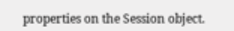properties on the Session object.